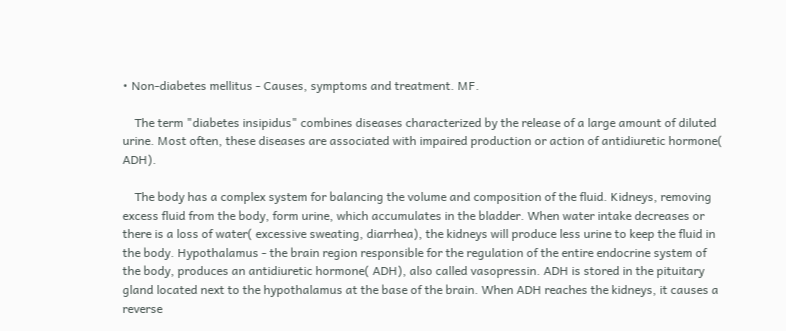• Non-diabetes mellitus - Causes, symptoms and treatment. MF.

    The term "diabetes insipidus" combines diseases characterized by the release of a large amount of diluted urine. Most often, these diseases are associated with impaired production or action of antidiuretic hormone( ADH).

    The body has a complex system for balancing the volume and composition of the fluid. Kidneys, removing excess fluid from the body, form urine, which accumulates in the bladder. When water intake decreases or there is a loss of water( excessive sweating, diarrhea), the kidneys will produce less urine to keep the fluid in the body. Hypothalamus - the brain region responsible for the regulation of the entire endocrine system of the body, produces an antidiuretic hormone( ADH), also called vasopressin. ADH is stored in the pituitary gland located next to the hypothalamus at the base of the brain. When ADH reaches the kidneys, it causes a reverse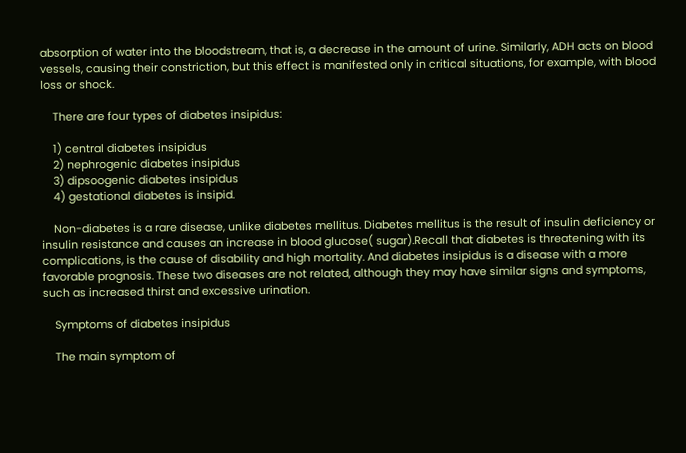absorption of water into the bloodstream, that is, a decrease in the amount of urine. Similarly, ADH acts on blood vessels, causing their constriction, but this effect is manifested only in critical situations, for example, with blood loss or shock.

    There are four types of diabetes insipidus:

    1) central diabetes insipidus
    2) nephrogenic diabetes insipidus
    3) dipsoogenic diabetes insipidus
    4) gestational diabetes is insipid.

    Non-diabetes is a rare disease, unlike diabetes mellitus. Diabetes mellitus is the result of insulin deficiency or insulin resistance and causes an increase in blood glucose( sugar).Recall that diabetes is threatening with its complications, is the cause of disability and high mortality. And diabetes insipidus is a disease with a more favorable prognosis. These two diseases are not related, although they may have similar signs and symptoms, such as increased thirst and excessive urination.

    Symptoms of diabetes insipidus

    The main symptom of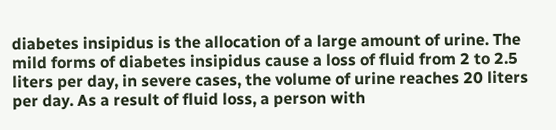diabetes insipidus is the allocation of a large amount of urine. The mild forms of diabetes insipidus cause a loss of fluid from 2 to 2.5 liters per day, in severe cases, the volume of urine reaches 20 liters per day. As a result of fluid loss, a person with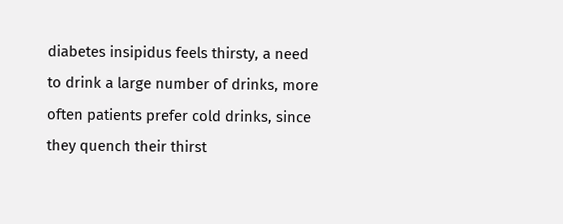diabetes insipidus feels thirsty, a need to drink a large number of drinks, more often patients prefer cold drinks, since they quench their thirst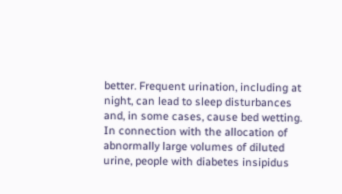better. Frequent urination, including at night, can lead to sleep disturbances and, in some cases, cause bed wetting. In connection with the allocation of abnormally large volumes of diluted urine, people with diabetes insipidus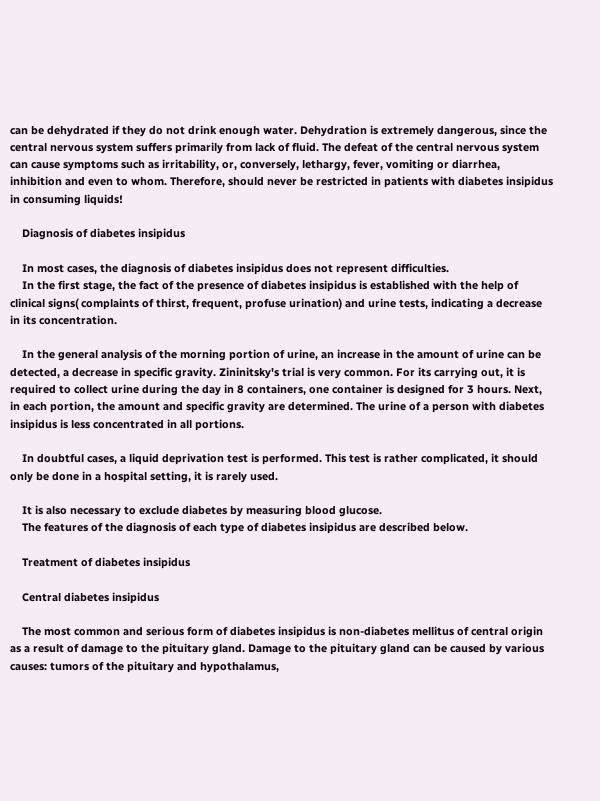can be dehydrated if they do not drink enough water. Dehydration is extremely dangerous, since the central nervous system suffers primarily from lack of fluid. The defeat of the central nervous system can cause symptoms such as irritability, or, conversely, lethargy, fever, vomiting or diarrhea, inhibition and even to whom. Therefore, should never be restricted in patients with diabetes insipidus in consuming liquids!

    Diagnosis of diabetes insipidus

    In most cases, the diagnosis of diabetes insipidus does not represent difficulties.
    In the first stage, the fact of the presence of diabetes insipidus is established with the help of clinical signs( complaints of thirst, frequent, profuse urination) and urine tests, indicating a decrease in its concentration.

    In the general analysis of the morning portion of urine, an increase in the amount of urine can be detected, a decrease in specific gravity. Zininitsky's trial is very common. For its carrying out, it is required to collect urine during the day in 8 containers, one container is designed for 3 hours. Next, in each portion, the amount and specific gravity are determined. The urine of a person with diabetes insipidus is less concentrated in all portions.

    In doubtful cases, a liquid deprivation test is performed. This test is rather complicated, it should only be done in a hospital setting, it is rarely used.

    It is also necessary to exclude diabetes by measuring blood glucose.
    The features of the diagnosis of each type of diabetes insipidus are described below.

    Treatment of diabetes insipidus

    Central diabetes insipidus

    The most common and serious form of diabetes insipidus is non-diabetes mellitus of central origin as a result of damage to the pituitary gland. Damage to the pituitary gland can be caused by various causes: tumors of the pituitary and hypothalamus,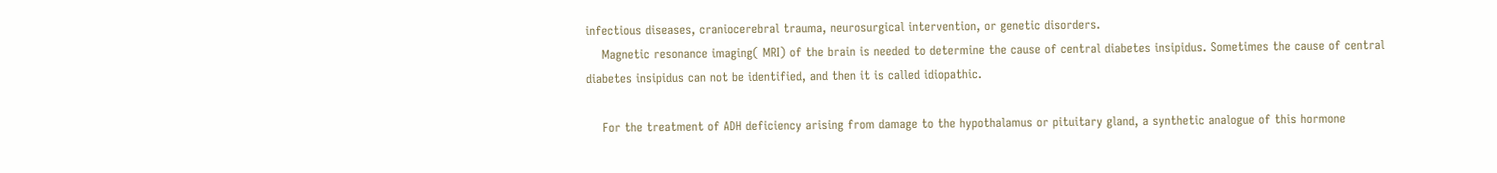infectious diseases, craniocerebral trauma, neurosurgical intervention, or genetic disorders.
    Magnetic resonance imaging( MRI) of the brain is needed to determine the cause of central diabetes insipidus. Sometimes the cause of central diabetes insipidus can not be identified, and then it is called idiopathic.

    For the treatment of ADH deficiency arising from damage to the hypothalamus or pituitary gland, a synthetic analogue of this hormone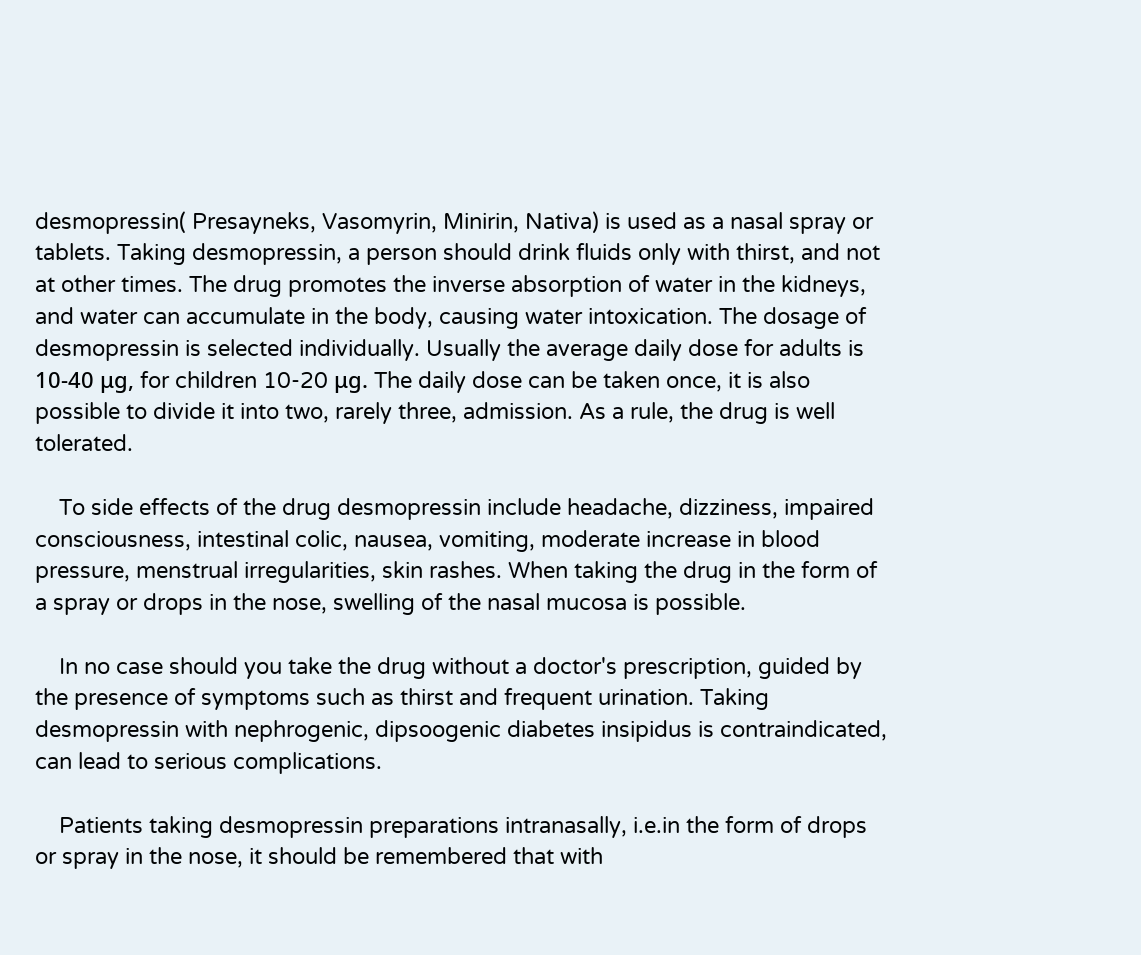desmopressin( Presayneks, Vasomyrin, Minirin, Nativa) is used as a nasal spray or tablets. Taking desmopressin, a person should drink fluids only with thirst, and not at other times. The drug promotes the inverse absorption of water in the kidneys, and water can accumulate in the body, causing water intoxication. The dosage of desmopressin is selected individually. Usually the average daily dose for adults is 10-40 μg, for children 10-20 μg. The daily dose can be taken once, it is also possible to divide it into two, rarely three, admission. As a rule, the drug is well tolerated.

    To side effects of the drug desmopressin include headache, dizziness, impaired consciousness, intestinal colic, nausea, vomiting, moderate increase in blood pressure, menstrual irregularities, skin rashes. When taking the drug in the form of a spray or drops in the nose, swelling of the nasal mucosa is possible.

    In no case should you take the drug without a doctor's prescription, guided by the presence of symptoms such as thirst and frequent urination. Taking desmopressin with nephrogenic, dipsoogenic diabetes insipidus is contraindicated, can lead to serious complications.

    Patients taking desmopressin preparations intranasally, i.e.in the form of drops or spray in the nose, it should be remembered that with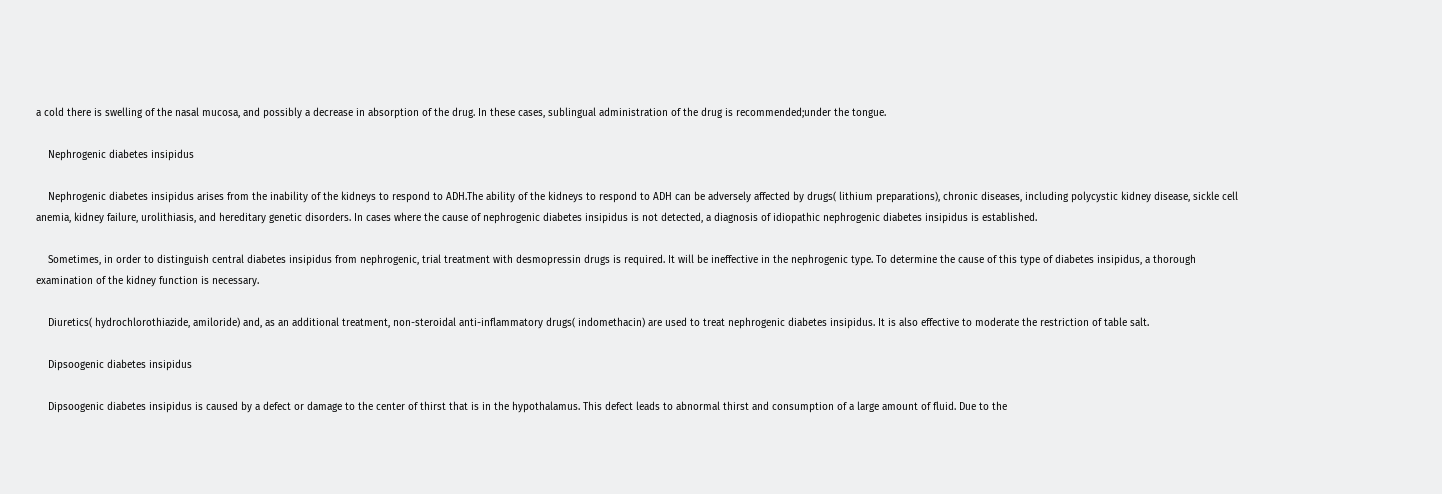a cold there is swelling of the nasal mucosa, and possibly a decrease in absorption of the drug. In these cases, sublingual administration of the drug is recommended;under the tongue.

    Nephrogenic diabetes insipidus

    Nephrogenic diabetes insipidus arises from the inability of the kidneys to respond to ADH.The ability of the kidneys to respond to ADH can be adversely affected by drugs( lithium preparations), chronic diseases, including polycystic kidney disease, sickle cell anemia, kidney failure, urolithiasis, and hereditary genetic disorders. In cases where the cause of nephrogenic diabetes insipidus is not detected, a diagnosis of idiopathic nephrogenic diabetes insipidus is established.

    Sometimes, in order to distinguish central diabetes insipidus from nephrogenic, trial treatment with desmopressin drugs is required. It will be ineffective in the nephrogenic type. To determine the cause of this type of diabetes insipidus, a thorough examination of the kidney function is necessary.

    Diuretics( hydrochlorothiazide, amiloride) and, as an additional treatment, non-steroidal anti-inflammatory drugs( indomethacin) are used to treat nephrogenic diabetes insipidus. It is also effective to moderate the restriction of table salt.

    Dipsoogenic diabetes insipidus

    Dipsoogenic diabetes insipidus is caused by a defect or damage to the center of thirst that is in the hypothalamus. This defect leads to abnormal thirst and consumption of a large amount of fluid. Due to the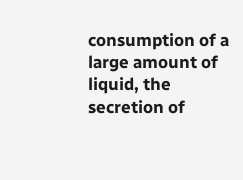consumption of a large amount of liquid, the secretion of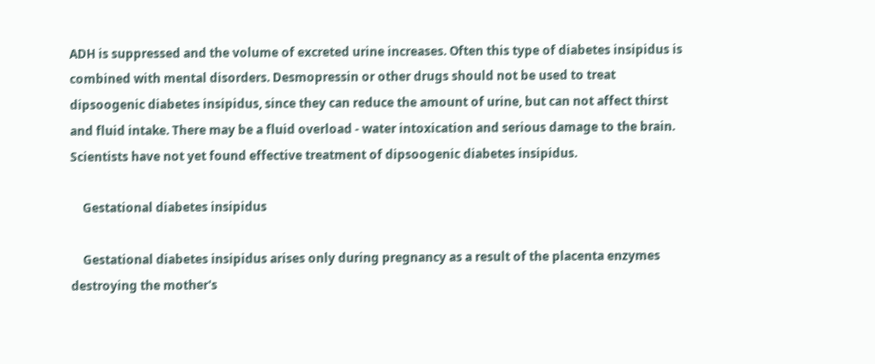ADH is suppressed and the volume of excreted urine increases. Often this type of diabetes insipidus is combined with mental disorders. Desmopressin or other drugs should not be used to treat dipsoogenic diabetes insipidus, since they can reduce the amount of urine, but can not affect thirst and fluid intake. There may be a fluid overload - water intoxication and serious damage to the brain. Scientists have not yet found effective treatment of dipsoogenic diabetes insipidus.

    Gestational diabetes insipidus

    Gestational diabetes insipidus arises only during pregnancy as a result of the placenta enzymes destroying the mother's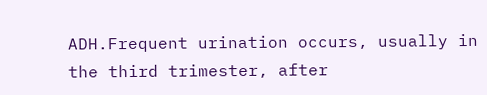ADH.Frequent urination occurs, usually in the third trimester, after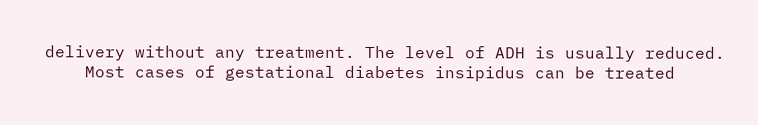delivery without any treatment. The level of ADH is usually reduced.
    Most cases of gestational diabetes insipidus can be treated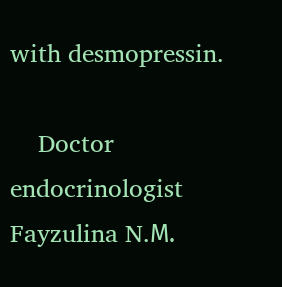with desmopressin.

    Doctor endocrinologist Fayzulina N.М.